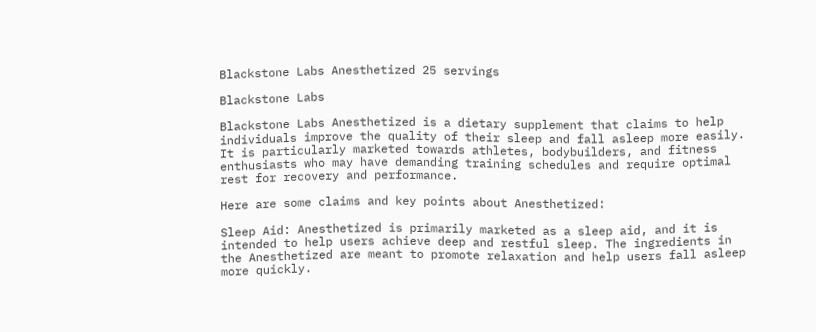Blackstone Labs Anesthetized 25 servings

Blackstone Labs

Blackstone Labs Anesthetized is a dietary supplement that claims to help individuals improve the quality of their sleep and fall asleep more easily. It is particularly marketed towards athletes, bodybuilders, and fitness enthusiasts who may have demanding training schedules and require optimal rest for recovery and performance.

Here are some claims and key points about Anesthetized:

Sleep Aid: Anesthetized is primarily marketed as a sleep aid, and it is intended to help users achieve deep and restful sleep. The ingredients in the Anesthetized are meant to promote relaxation and help users fall asleep more quickly.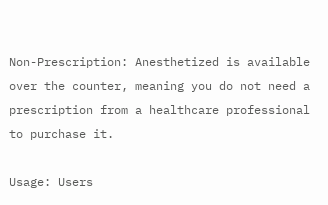Non-Prescription: Anesthetized is available over the counter, meaning you do not need a prescription from a healthcare professional to purchase it.

Usage: Users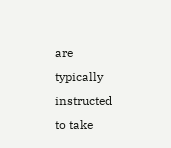are typically instructed to take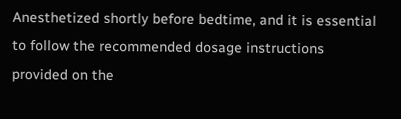Anesthetized shortly before bedtime, and it is essential to follow the recommended dosage instructions provided on the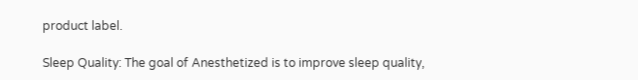product label.

Sleep Quality: The goal of Anesthetized is to improve sleep quality,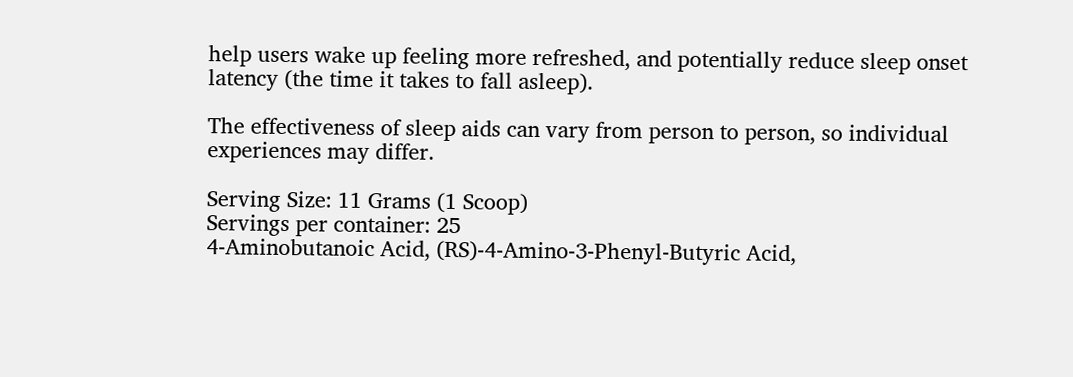help users wake up feeling more refreshed, and potentially reduce sleep onset latency (the time it takes to fall asleep).

The effectiveness of sleep aids can vary from person to person, so individual experiences may differ.

Serving Size: 11 Grams (1 Scoop)
Servings per container: 25
4-Aminobutanoic Acid, (RS)-4-Amino-3-Phenyl-Butyric Acid,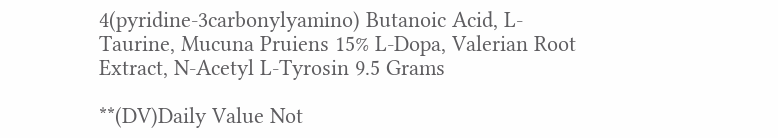4(pyridine-3carbonylyamino) Butanoic Acid, L-Taurine, Mucuna Pruiens 15% L-Dopa, Valerian Root Extract, N-Acetyl L-Tyrosin 9.5 Grams

**(DV)Daily Value Not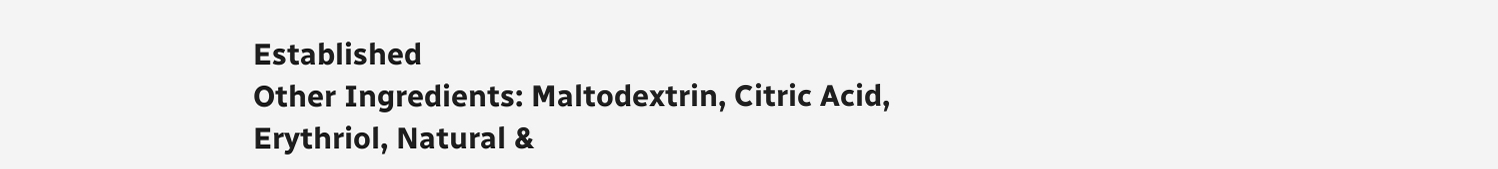Established
Other Ingredients: Maltodextrin, Citric Acid, Erythriol, Natural &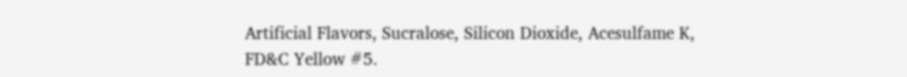Artificial Flavors, Sucralose, Silicon Dioxide, Acesulfame K, FD&C Yellow #5.